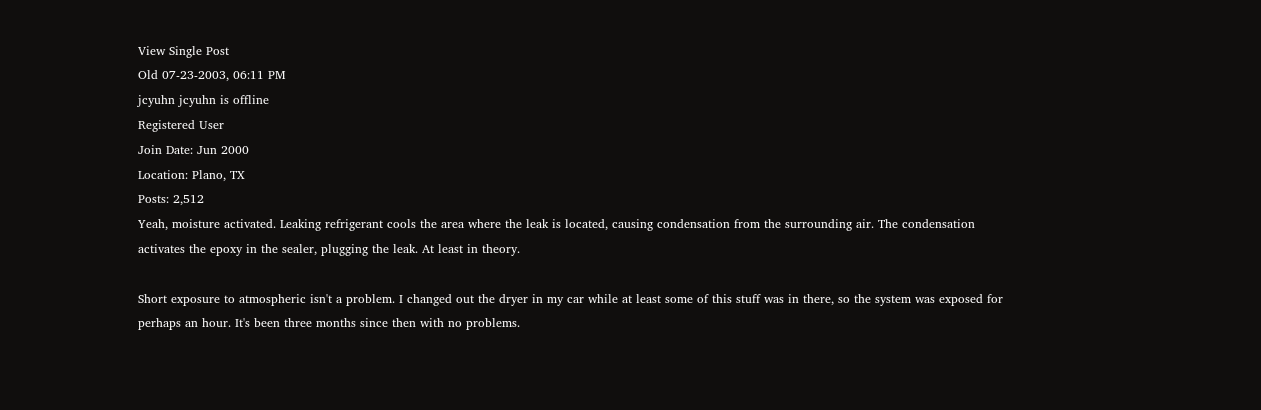View Single Post
Old 07-23-2003, 06:11 PM
jcyuhn jcyuhn is offline
Registered User
Join Date: Jun 2000
Location: Plano, TX
Posts: 2,512
Yeah, moisture activated. Leaking refrigerant cools the area where the leak is located, causing condensation from the surrounding air. The condensation activates the epoxy in the sealer, plugging the leak. At least in theory.

Short exposure to atmospheric isn't a problem. I changed out the dryer in my car while at least some of this stuff was in there, so the system was exposed for perhaps an hour. It's been three months since then with no problems.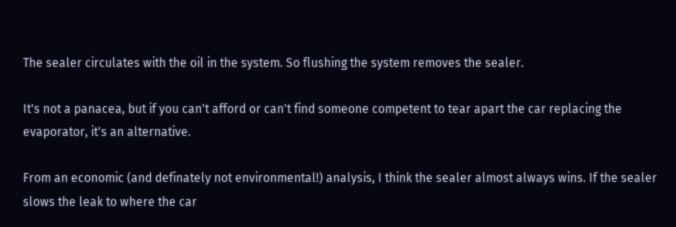The sealer circulates with the oil in the system. So flushing the system removes the sealer.

It's not a panacea, but if you can't afford or can't find someone competent to tear apart the car replacing the evaporator, it's an alternative.

From an economic (and definately not environmental!) analysis, I think the sealer almost always wins. If the sealer slows the leak to where the car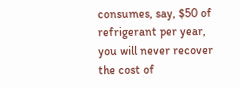consumes, say, $50 of refrigerant per year, you will never recover the cost of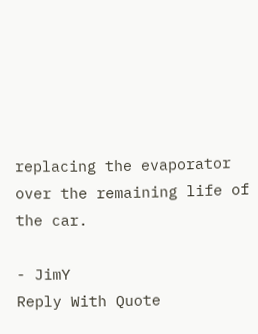replacing the evaporator over the remaining life of the car.

- JimY
Reply With Quote